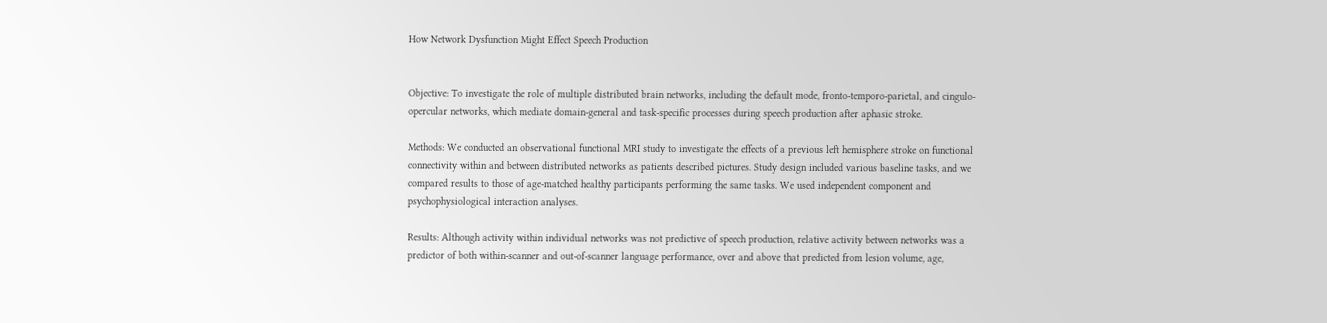How Network Dysfunction Might Effect Speech Production


Objective: To investigate the role of multiple distributed brain networks, including the default mode, fronto-temporo-parietal, and cingulo-opercular networks, which mediate domain-general and task-specific processes during speech production after aphasic stroke.

Methods: We conducted an observational functional MRI study to investigate the effects of a previous left hemisphere stroke on functional connectivity within and between distributed networks as patients described pictures. Study design included various baseline tasks, and we compared results to those of age-matched healthy participants performing the same tasks. We used independent component and psychophysiological interaction analyses.

Results: Although activity within individual networks was not predictive of speech production, relative activity between networks was a predictor of both within-scanner and out-of-scanner language performance, over and above that predicted from lesion volume, age,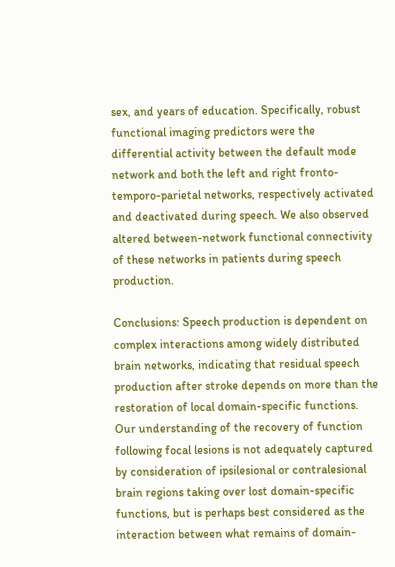sex, and years of education. Specifically, robust functional imaging predictors were the differential activity between the default mode network and both the left and right fronto-temporo-parietal networks, respectively activated and deactivated during speech. We also observed altered between-network functional connectivity of these networks in patients during speech production.

Conclusions: Speech production is dependent on complex interactions among widely distributed brain networks, indicating that residual speech production after stroke depends on more than the restoration of local domain-specific functions. Our understanding of the recovery of function following focal lesions is not adequately captured by consideration of ipsilesional or contralesional brain regions taking over lost domain-specific functions, but is perhaps best considered as the interaction between what remains of domain-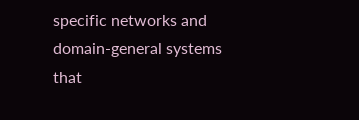specific networks and domain-general systems that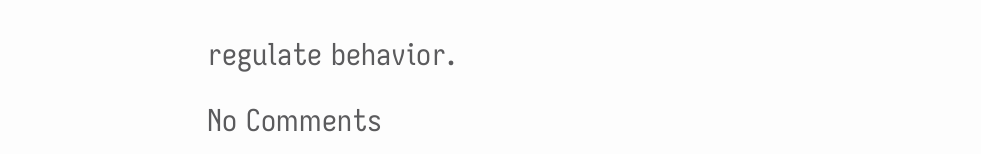regulate behavior.

No Comments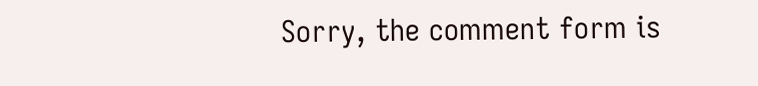Sorry, the comment form is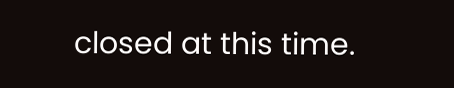closed at this time.